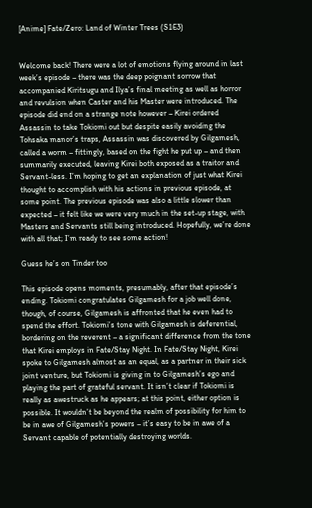[Anime] Fate/Zero: Land of Winter Trees (S1E3)


Welcome back! There were a lot of emotions flying around in last week’s episode – there was the deep poignant sorrow that accompanied Kiritsugu and Ilya’s final meeting as well as horror and revulsion when Caster and his Master were introduced. The episode did end on a strange note however – Kirei ordered Assassin to take Tokiomi out but despite easily avoiding the Tohsaka manor’s traps, Assassin was discovered by Gilgamesh, called a worm – fittingly, based on the fight he put up – and then summarily executed, leaving Kirei both exposed as a traitor and Servant-less. I’m hoping to get an explanation of just what Kirei thought to accomplish with his actions in previous episode, at some point. The previous episode was also a little slower than expected – it felt like we were very much in the set-up stage, with Masters and Servants still being introduced. Hopefully, we’re done with all that; I’m ready to see some action!

Guess he’s on Tinder too

This episode opens moments, presumably, after that episode’s ending. Tokiomi congratulates Gilgamesh for a job well done, though, of course, Gilgamesh is affronted that he even had to spend the effort. Tokiomi’s tone with Gilgamesh is deferential, bordering on the reverent – a significant difference from the tone that Kirei employs in Fate/Stay Night. In Fate/Stay Night, Kirei spoke to Gilgamesh almost as an equal, as a partner in their sick joint venture, but Tokiomi is giving in to Gilgamesh’s ego and playing the part of grateful servant. It isn’t clear if Tokiomi is really as awestruck as he appears; at this point, either option is possible. It wouldn’t be beyond the realm of possibility for him to be in awe of Gilgamesh’s powers – it’s easy to be in awe of a Servant capable of potentially destroying worlds.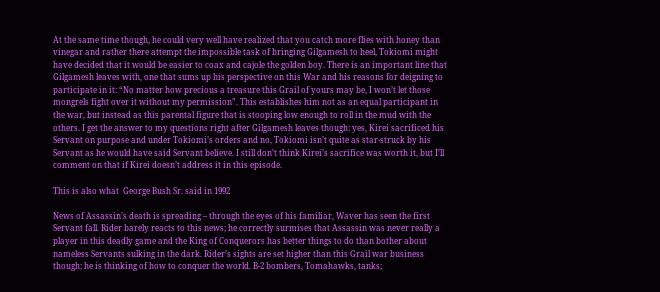At the same time though, he could very well have realized that you catch more flies with honey than vinegar and rather there attempt the impossible task of bringing Gilgamesh to heel, Tokiomi might have decided that it would be easier to coax and cajole the golden boy. There is an important line that Gilgamesh leaves with, one that sums up his perspective on this War and his reasons for deigning to participate in it: “No matter how precious a treasure this Grail of yours may be, I won’t let those mongrels fight over it without my permission”. This establishes him not as an equal participant in the war, but instead as this parental figure that is stooping low enough to roll in the mud with the others. I get the answer to my questions right after Gilgamesh leaves though: yes, Kirei sacrificed his Servant on purpose and under Tokiomi’s orders and no, Tokiomi isn’t quite as star-struck by his Servant as he would have said Servant believe. I still don’t think Kirei’s sacrifice was worth it, but I’ll comment on that if Kirei doesn’t address it in this episode.

This is also what  George Bush Sr. said in 1992

News of Assassin’s death is spreading – through the eyes of his familiar, Waver has seen the first Servant fall. Rider barely reacts to this news; he correctly surmises that Assassin was never really a player in this deadly game and the King of Conquerors has better things to do than bother about nameless Servants sulking in the dark. Rider’s sights are set higher than this Grail war business though; he is thinking of how to conquer the world. B-2 bombers, Tomahawks, tanks;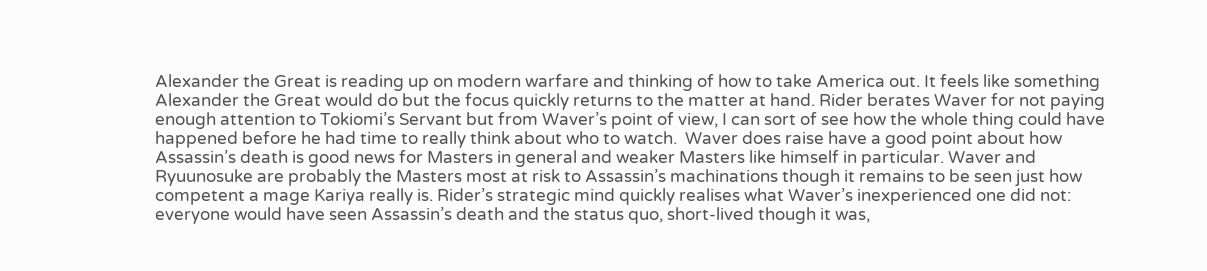Alexander the Great is reading up on modern warfare and thinking of how to take America out. It feels like something Alexander the Great would do but the focus quickly returns to the matter at hand. Rider berates Waver for not paying enough attention to Tokiomi’s Servant but from Waver’s point of view, I can sort of see how the whole thing could have happened before he had time to really think about who to watch.  Waver does raise have a good point about how Assassin’s death is good news for Masters in general and weaker Masters like himself in particular. Waver and Ryuunosuke are probably the Masters most at risk to Assassin’s machinations though it remains to be seen just how competent a mage Kariya really is. Rider’s strategic mind quickly realises what Waver’s inexperienced one did not: everyone would have seen Assassin’s death and the status quo, short-lived though it was,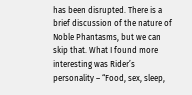has been disrupted. There is a brief discussion of the nature of Noble Phantasms, but we can skip that. What I found more interesting was Rider’s personality – “Food, sex, sleep,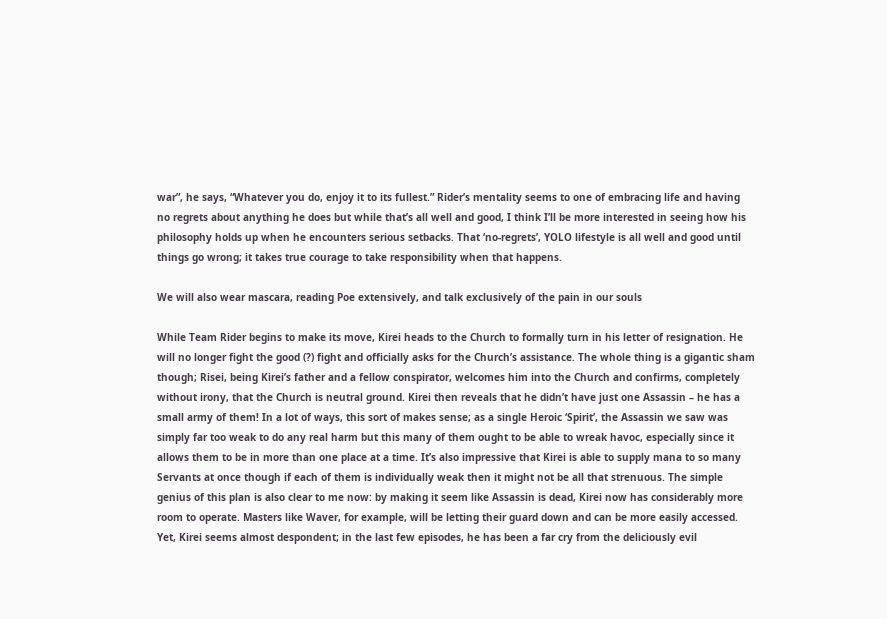war”, he says, “Whatever you do, enjoy it to its fullest.” Rider’s mentality seems to one of embracing life and having no regrets about anything he does but while that’s all well and good, I think I’ll be more interested in seeing how his philosophy holds up when he encounters serious setbacks. That ‘no-regrets’, YOLO lifestyle is all well and good until things go wrong; it takes true courage to take responsibility when that happens.

We will also wear mascara, reading Poe extensively, and talk exclusively of the pain in our souls

While Team Rider begins to make its move, Kirei heads to the Church to formally turn in his letter of resignation. He will no longer fight the good (?) fight and officially asks for the Church’s assistance. The whole thing is a gigantic sham though; Risei, being Kirei’s father and a fellow conspirator, welcomes him into the Church and confirms, completely without irony, that the Church is neutral ground. Kirei then reveals that he didn’t have just one Assassin – he has a small army of them! In a lot of ways, this sort of makes sense; as a single Heroic ‘Spirit’, the Assassin we saw was simply far too weak to do any real harm but this many of them ought to be able to wreak havoc, especially since it allows them to be in more than one place at a time. It’s also impressive that Kirei is able to supply mana to so many Servants at once though if each of them is individually weak then it might not be all that strenuous. The simple genius of this plan is also clear to me now: by making it seem like Assassin is dead, Kirei now has considerably more room to operate. Masters like Waver, for example, will be letting their guard down and can be more easily accessed. Yet, Kirei seems almost despondent; in the last few episodes, he has been a far cry from the deliciously evil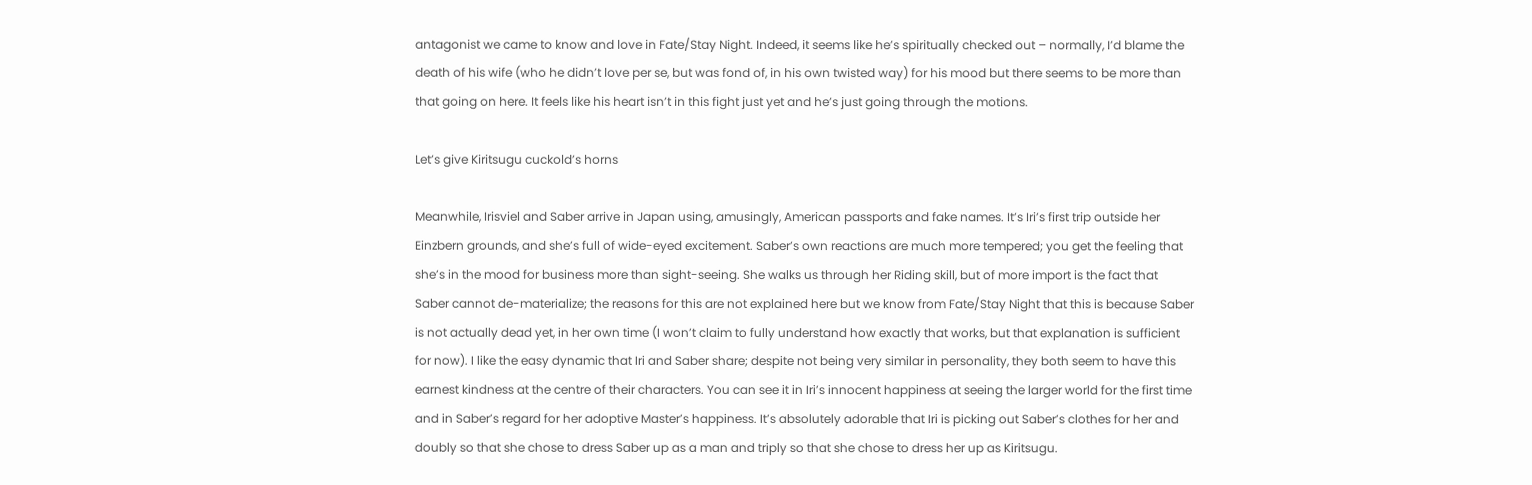antagonist we came to know and love in Fate/Stay Night. Indeed, it seems like he’s spiritually checked out – normally, I’d blame the death of his wife (who he didn’t love per se, but was fond of, in his own twisted way) for his mood but there seems to be more than that going on here. It feels like his heart isn’t in this fight just yet and he’s just going through the motions.

Let’s give Kiritsugu cuckold’s horns

Meanwhile, Irisviel and Saber arrive in Japan using, amusingly, American passports and fake names. It’s Iri’s first trip outside her Einzbern grounds, and she’s full of wide-eyed excitement. Saber’s own reactions are much more tempered; you get the feeling that she’s in the mood for business more than sight-seeing. She walks us through her Riding skill, but of more import is the fact that Saber cannot de-materialize; the reasons for this are not explained here but we know from Fate/Stay Night that this is because Saber is not actually dead yet, in her own time (I won’t claim to fully understand how exactly that works, but that explanation is sufficient for now). I like the easy dynamic that Iri and Saber share; despite not being very similar in personality, they both seem to have this earnest kindness at the centre of their characters. You can see it in Iri’s innocent happiness at seeing the larger world for the first time and in Saber’s regard for her adoptive Master’s happiness. It’s absolutely adorable that Iri is picking out Saber’s clothes for her and doubly so that she chose to dress Saber up as a man and triply so that she chose to dress her up as Kiritsugu.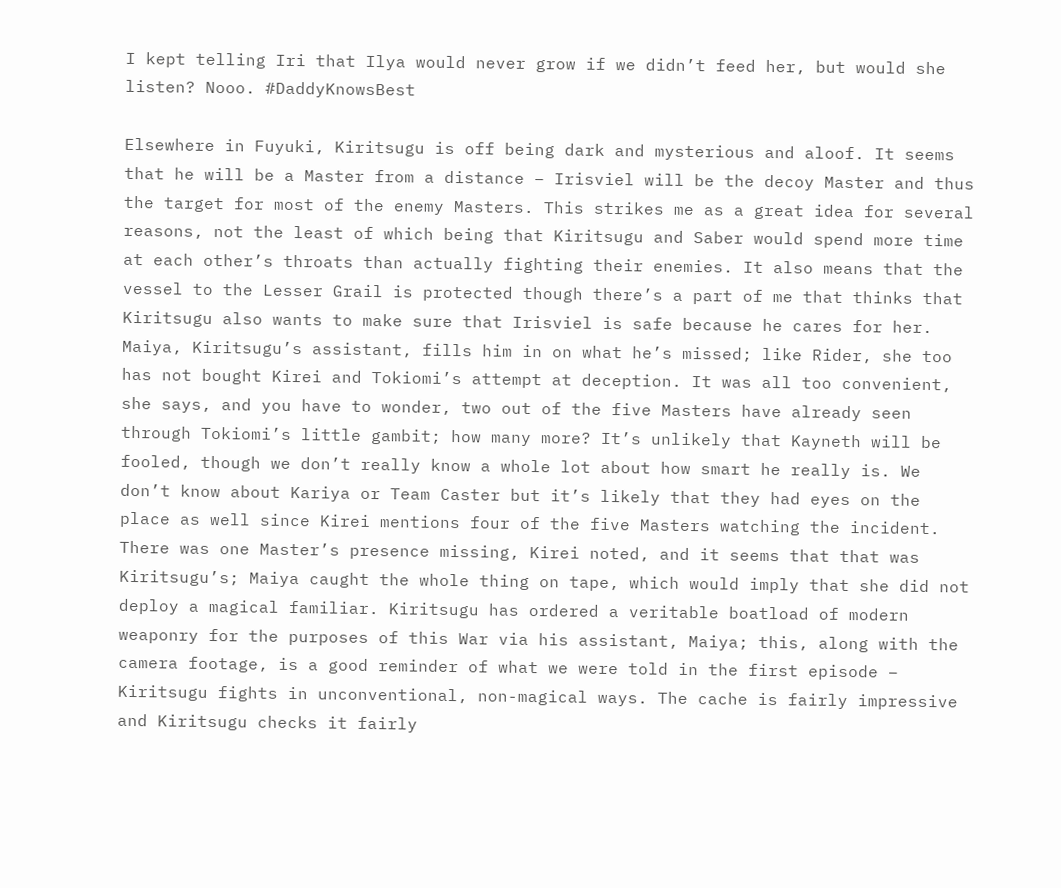I kept telling Iri that Ilya would never grow if we didn’t feed her, but would she listen? Nooo. #DaddyKnowsBest

Elsewhere in Fuyuki, Kiritsugu is off being dark and mysterious and aloof. It seems that he will be a Master from a distance – Irisviel will be the decoy Master and thus the target for most of the enemy Masters. This strikes me as a great idea for several reasons, not the least of which being that Kiritsugu and Saber would spend more time at each other’s throats than actually fighting their enemies. It also means that the vessel to the Lesser Grail is protected though there’s a part of me that thinks that Kiritsugu also wants to make sure that Irisviel is safe because he cares for her. Maiya, Kiritsugu’s assistant, fills him in on what he’s missed; like Rider, she too has not bought Kirei and Tokiomi’s attempt at deception. It was all too convenient, she says, and you have to wonder, two out of the five Masters have already seen through Tokiomi’s little gambit; how many more? It’s unlikely that Kayneth will be fooled, though we don’t really know a whole lot about how smart he really is. We don’t know about Kariya or Team Caster but it’s likely that they had eyes on the place as well since Kirei mentions four of the five Masters watching the incident. There was one Master’s presence missing, Kirei noted, and it seems that that was Kiritsugu’s; Maiya caught the whole thing on tape, which would imply that she did not deploy a magical familiar. Kiritsugu has ordered a veritable boatload of modern weaponry for the purposes of this War via his assistant, Maiya; this, along with the camera footage, is a good reminder of what we were told in the first episode – Kiritsugu fights in unconventional, non-magical ways. The cache is fairly impressive and Kiritsugu checks it fairly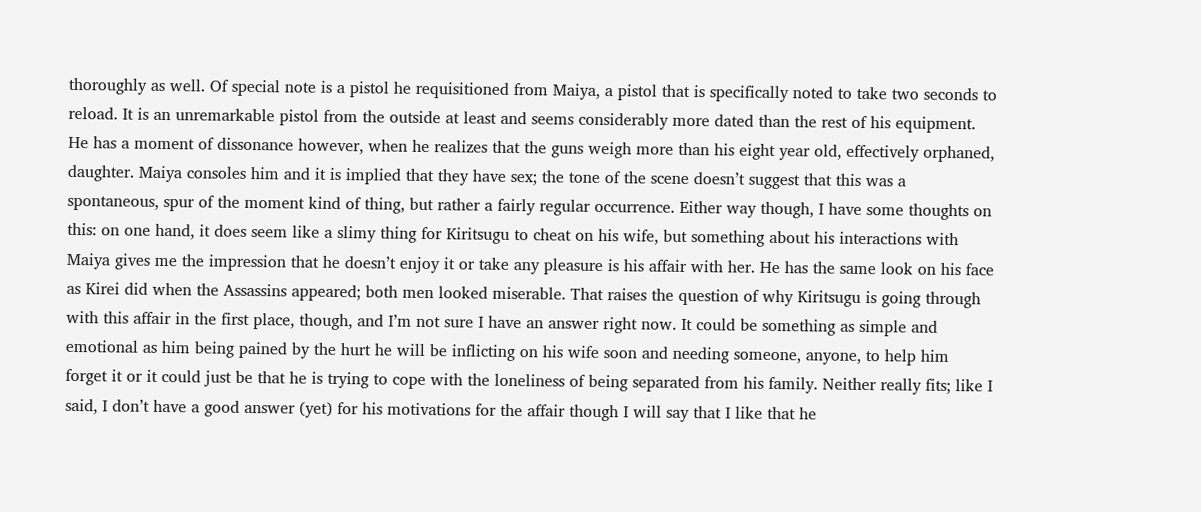thoroughly as well. Of special note is a pistol he requisitioned from Maiya, a pistol that is specifically noted to take two seconds to reload. It is an unremarkable pistol from the outside at least and seems considerably more dated than the rest of his equipment. He has a moment of dissonance however, when he realizes that the guns weigh more than his eight year old, effectively orphaned, daughter. Maiya consoles him and it is implied that they have sex; the tone of the scene doesn’t suggest that this was a spontaneous, spur of the moment kind of thing, but rather a fairly regular occurrence. Either way though, I have some thoughts on this: on one hand, it does seem like a slimy thing for Kiritsugu to cheat on his wife, but something about his interactions with Maiya gives me the impression that he doesn’t enjoy it or take any pleasure is his affair with her. He has the same look on his face as Kirei did when the Assassins appeared; both men looked miserable. That raises the question of why Kiritsugu is going through with this affair in the first place, though, and I’m not sure I have an answer right now. It could be something as simple and emotional as him being pained by the hurt he will be inflicting on his wife soon and needing someone, anyone, to help him forget it or it could just be that he is trying to cope with the loneliness of being separated from his family. Neither really fits; like I said, I don’t have a good answer (yet) for his motivations for the affair though I will say that I like that he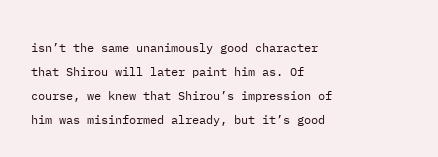isn’t the same unanimously good character that Shirou will later paint him as. Of course, we knew that Shirou’s impression of him was misinformed already, but it’s good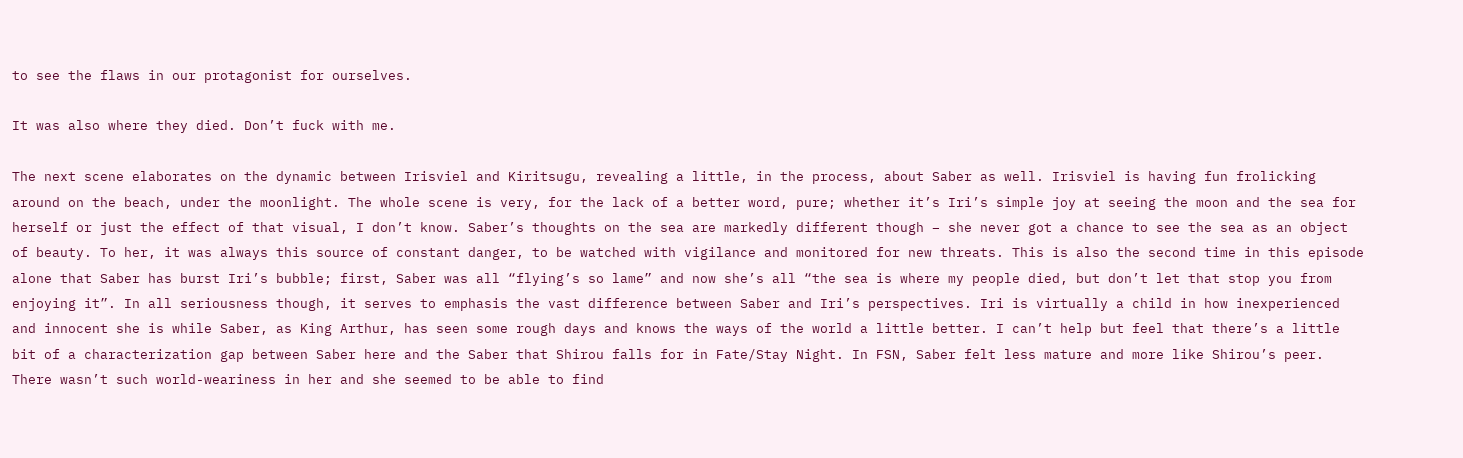to see the flaws in our protagonist for ourselves.

It was also where they died. Don’t fuck with me.

The next scene elaborates on the dynamic between Irisviel and Kiritsugu, revealing a little, in the process, about Saber as well. Irisviel is having fun frolicking around on the beach, under the moonlight. The whole scene is very, for the lack of a better word, pure; whether it’s Iri’s simple joy at seeing the moon and the sea for herself or just the effect of that visual, I don’t know. Saber’s thoughts on the sea are markedly different though – she never got a chance to see the sea as an object of beauty. To her, it was always this source of constant danger, to be watched with vigilance and monitored for new threats. This is also the second time in this episode alone that Saber has burst Iri’s bubble; first, Saber was all “flying’s so lame” and now she’s all “the sea is where my people died, but don’t let that stop you from enjoying it”. In all seriousness though, it serves to emphasis the vast difference between Saber and Iri’s perspectives. Iri is virtually a child in how inexperienced and innocent she is while Saber, as King Arthur, has seen some rough days and knows the ways of the world a little better. I can’t help but feel that there’s a little bit of a characterization gap between Saber here and the Saber that Shirou falls for in Fate/Stay Night. In FSN, Saber felt less mature and more like Shirou’s peer. There wasn’t such world-weariness in her and she seemed to be able to find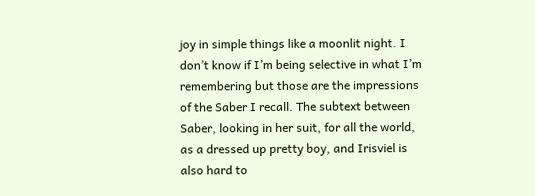joy in simple things like a moonlit night. I don’t know if I’m being selective in what I’m remembering but those are the impressions of the Saber I recall. The subtext between Saber, looking in her suit, for all the world, as a dressed up pretty boy, and Irisviel is also hard to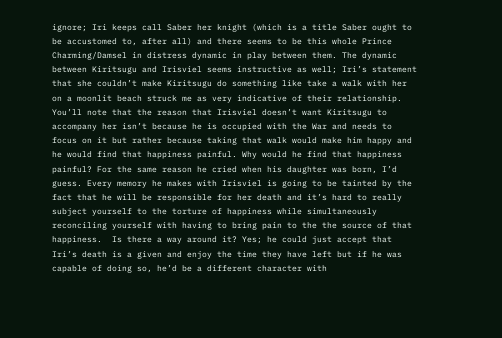ignore; Iri keeps call Saber her knight (which is a title Saber ought to be accustomed to, after all) and there seems to be this whole Prince Charming/Damsel in distress dynamic in play between them. The dynamic between Kiritsugu and Irisviel seems instructive as well; Iri’s statement that she couldn’t make Kiritsugu do something like take a walk with her on a moonlit beach struck me as very indicative of their relationship. You’ll note that the reason that Irisviel doesn’t want Kiritsugu to accompany her isn’t because he is occupied with the War and needs to focus on it but rather because taking that walk would make him happy and he would find that happiness painful. Why would he find that happiness painful? For the same reason he cried when his daughter was born, I’d guess. Every memory he makes with Irisviel is going to be tainted by the fact that he will be responsible for her death and it’s hard to really subject yourself to the torture of happiness while simultaneously reconciling yourself with having to bring pain to the the source of that happiness.  Is there a way around it? Yes; he could just accept that Iri’s death is a given and enjoy the time they have left but if he was capable of doing so, he’d be a different character with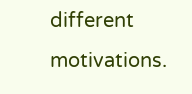different motivations.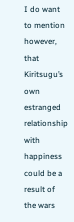I do want to mention however, that Kiritsugu’s own estranged relationship with happiness could be a result of the wars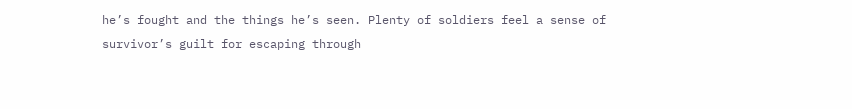he’s fought and the things he’s seen. Plenty of soldiers feel a sense of survivor’s guilt for escaping through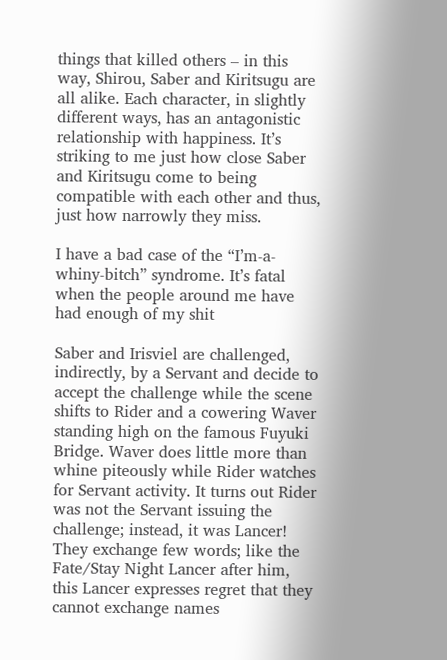things that killed others – in this way, Shirou, Saber and Kiritsugu are all alike. Each character, in slightly different ways, has an antagonistic relationship with happiness. It’s striking to me just how close Saber and Kiritsugu come to being compatible with each other and thus, just how narrowly they miss.

I have a bad case of the “I’m-a-whiny-bitch” syndrome. It’s fatal when the people around me have had enough of my shit

Saber and Irisviel are challenged, indirectly, by a Servant and decide to accept the challenge while the scene shifts to Rider and a cowering Waver standing high on the famous Fuyuki Bridge. Waver does little more than whine piteously while Rider watches for Servant activity. It turns out Rider was not the Servant issuing the challenge; instead, it was Lancer! They exchange few words; like the Fate/Stay Night Lancer after him, this Lancer expresses regret that they cannot exchange names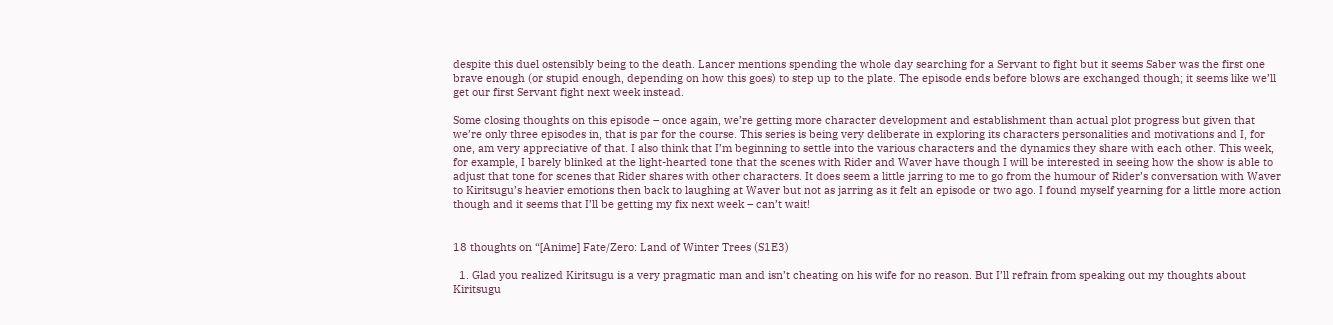despite this duel ostensibly being to the death. Lancer mentions spending the whole day searching for a Servant to fight but it seems Saber was the first one brave enough (or stupid enough, depending on how this goes) to step up to the plate. The episode ends before blows are exchanged though; it seems like we’ll get our first Servant fight next week instead.

Some closing thoughts on this episode – once again, we’re getting more character development and establishment than actual plot progress but given that we’re only three episodes in, that is par for the course. This series is being very deliberate in exploring its characters personalities and motivations and I, for one, am very appreciative of that. I also think that I’m beginning to settle into the various characters and the dynamics they share with each other. This week, for example, I barely blinked at the light-hearted tone that the scenes with Rider and Waver have though I will be interested in seeing how the show is able to adjust that tone for scenes that Rider shares with other characters. It does seem a little jarring to me to go from the humour of Rider’s conversation with Waver to Kiritsugu’s heavier emotions then back to laughing at Waver but not as jarring as it felt an episode or two ago. I found myself yearning for a little more action though and it seems that I’ll be getting my fix next week – can’t wait!


18 thoughts on “[Anime] Fate/Zero: Land of Winter Trees (S1E3)

  1. Glad you realized Kiritsugu is a very pragmatic man and isn’t cheating on his wife for no reason. But I’ll refrain from speaking out my thoughts about Kiritsugu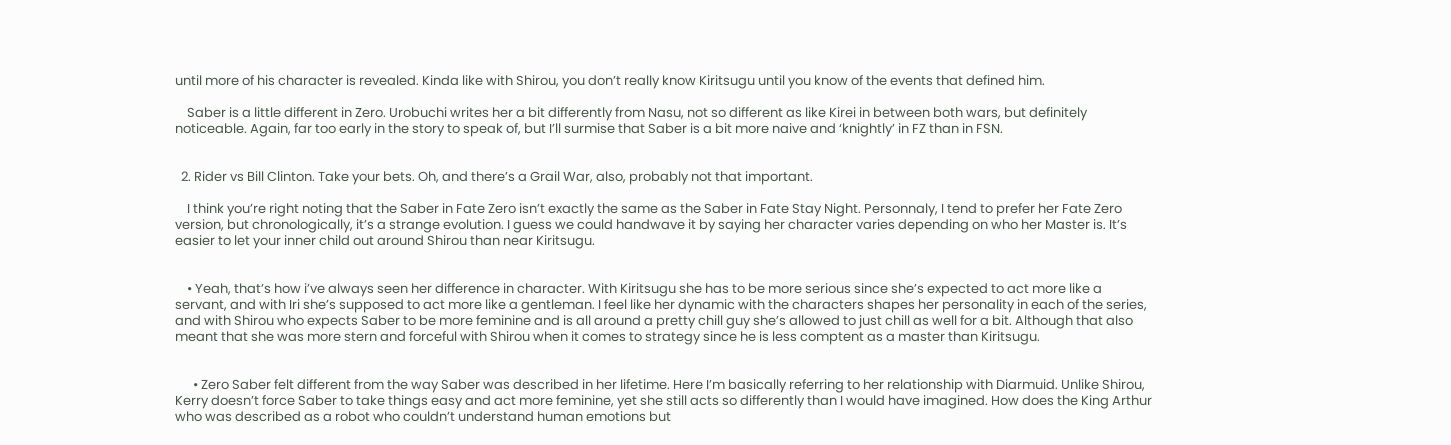until more of his character is revealed. Kinda like with Shirou, you don’t really know Kiritsugu until you know of the events that defined him.

    Saber is a little different in Zero. Urobuchi writes her a bit differently from Nasu, not so different as like Kirei in between both wars, but definitely noticeable. Again, far too early in the story to speak of, but I’ll surmise that Saber is a bit more naive and ‘knightly’ in FZ than in FSN.


  2. Rider vs Bill Clinton. Take your bets. Oh, and there’s a Grail War, also, probably not that important.

    I think you’re right noting that the Saber in Fate Zero isn’t exactly the same as the Saber in Fate Stay Night. Personnaly, I tend to prefer her Fate Zero version, but chronologically, it’s a strange evolution. I guess we could handwave it by saying her character varies depending on who her Master is. It’s easier to let your inner child out around Shirou than near Kiritsugu.


    • Yeah, that’s how i’ve always seen her difference in character. With Kiritsugu she has to be more serious since she’s expected to act more like a servant, and with Iri she’s supposed to act more like a gentleman. I feel like her dynamic with the characters shapes her personality in each of the series, and with Shirou who expects Saber to be more feminine and is all around a pretty chill guy she’s allowed to just chill as well for a bit. Although that also meant that she was more stern and forceful with Shirou when it comes to strategy since he is less comptent as a master than Kiritsugu.


      • Zero Saber felt different from the way Saber was described in her lifetime. Here I’m basically referring to her relationship with Diarmuid. Unlike Shirou, Kerry doesn’t force Saber to take things easy and act more feminine, yet she still acts so differently than I would have imagined. How does the King Arthur who was described as a robot who couldn’t understand human emotions but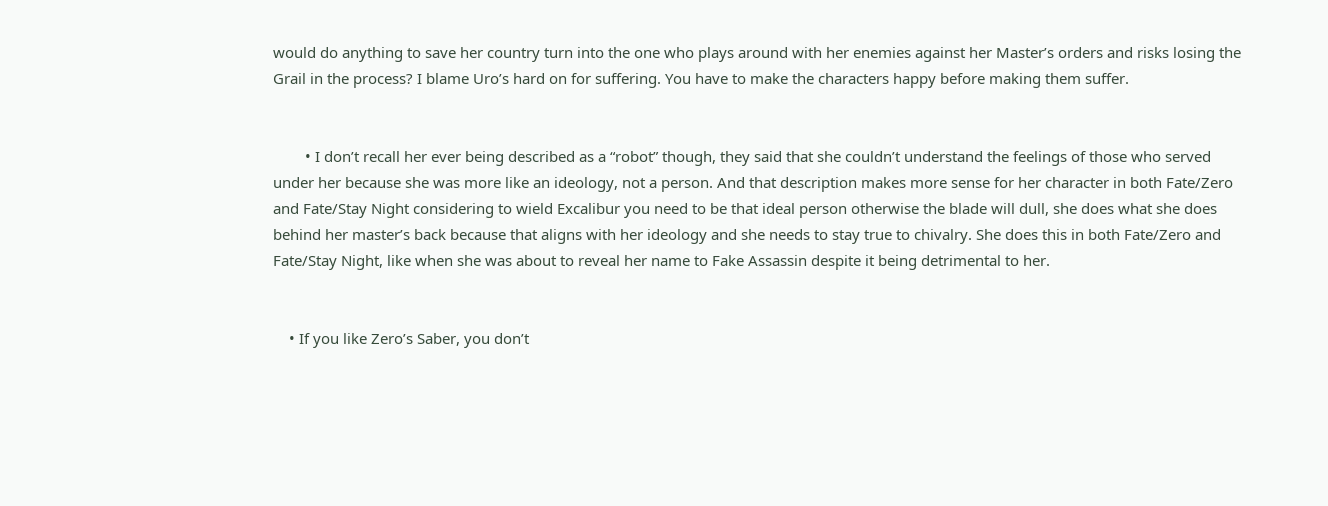would do anything to save her country turn into the one who plays around with her enemies against her Master’s orders and risks losing the Grail in the process? I blame Uro’s hard on for suffering. You have to make the characters happy before making them suffer.


        • I don’t recall her ever being described as a “robot” though, they said that she couldn’t understand the feelings of those who served under her because she was more like an ideology, not a person. And that description makes more sense for her character in both Fate/Zero and Fate/Stay Night considering to wield Excalibur you need to be that ideal person otherwise the blade will dull, she does what she does behind her master’s back because that aligns with her ideology and she needs to stay true to chivalry. She does this in both Fate/Zero and Fate/Stay Night, like when she was about to reveal her name to Fake Assassin despite it being detrimental to her.


    • If you like Zero’s Saber, you don’t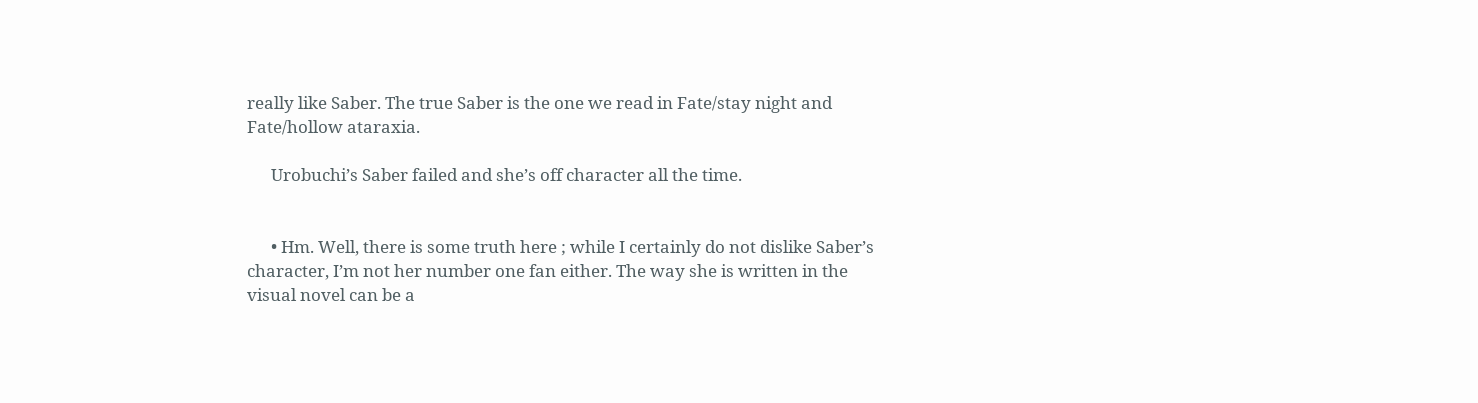really like Saber. The true Saber is the one we read in Fate/stay night and Fate/hollow ataraxia.

      Urobuchi’s Saber failed and she’s off character all the time.


      • Hm. Well, there is some truth here ; while I certainly do not dislike Saber’s character, I’m not her number one fan either. The way she is written in the visual novel can be a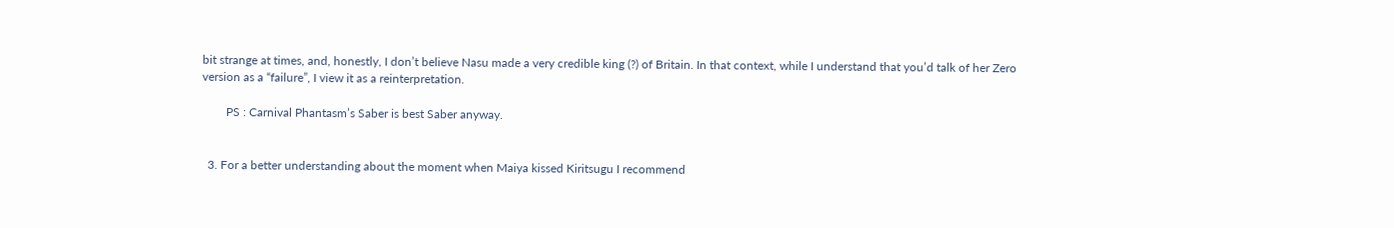bit strange at times, and, honestly, I don’t believe Nasu made a very credible king (?) of Britain. In that context, while I understand that you’d talk of her Zero version as a “failure”, I view it as a reinterpretation.

        PS : Carnival Phantasm’s Saber is best Saber anyway.


  3. For a better understanding about the moment when Maiya kissed Kiritsugu I recommend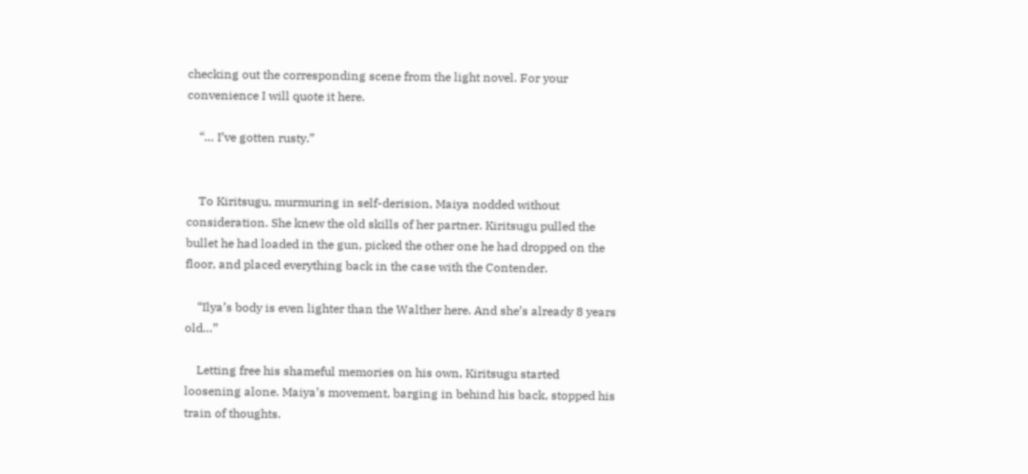checking out the corresponding scene from the light novel. For your convenience I will quote it here.

    “… I’ve gotten rusty.”


    To Kiritsugu, murmuring in self-derision, Maiya nodded without consideration. She knew the old skills of her partner. Kiritsugu pulled the bullet he had loaded in the gun, picked the other one he had dropped on the floor, and placed everything back in the case with the Contender.

    “Ilya’s body is even lighter than the Walther here. And she’s already 8 years old…”

    Letting free his shameful memories on his own, Kiritsugu started loosening alone. Maiya’s movement, barging in behind his back, stopped his train of thoughts.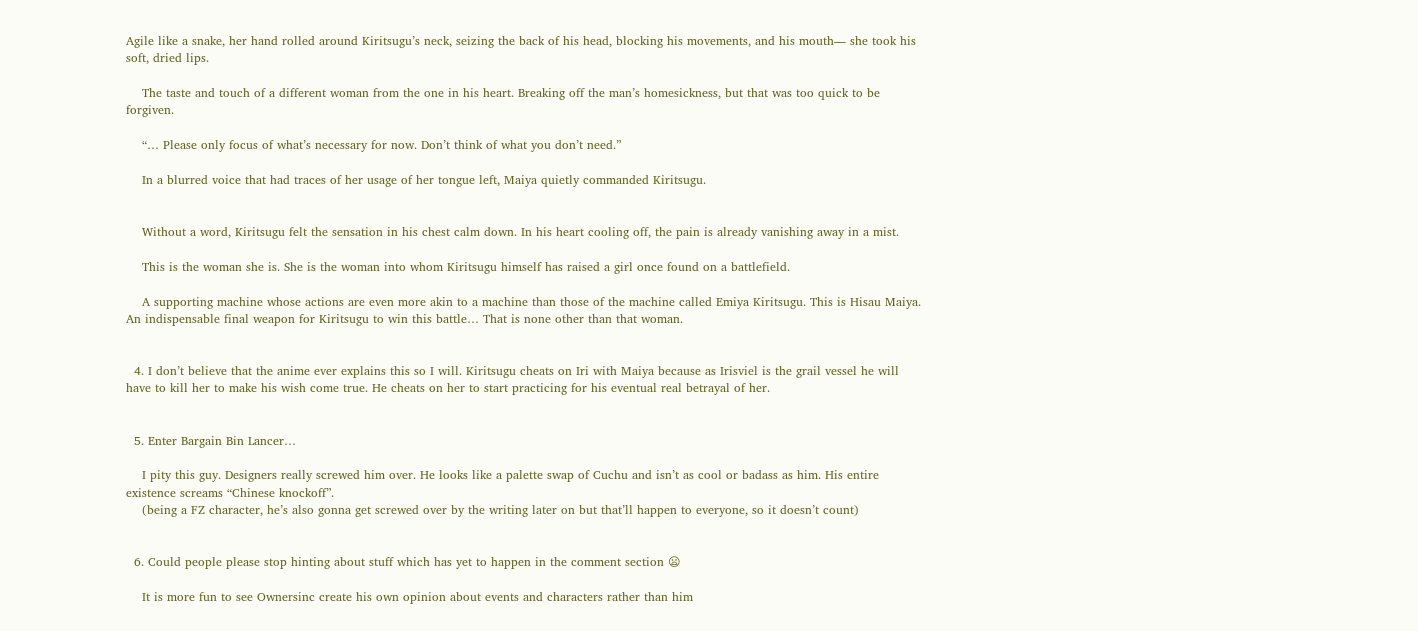Agile like a snake, her hand rolled around Kiritsugu’s neck, seizing the back of his head, blocking his movements, and his mouth― she took his soft, dried lips.

    The taste and touch of a different woman from the one in his heart. Breaking off the man’s homesickness, but that was too quick to be forgiven.

    “… Please only focus of what’s necessary for now. Don’t think of what you don’t need.”

    In a blurred voice that had traces of her usage of her tongue left, Maiya quietly commanded Kiritsugu.


    Without a word, Kiritsugu felt the sensation in his chest calm down. In his heart cooling off, the pain is already vanishing away in a mist.

    This is the woman she is. She is the woman into whom Kiritsugu himself has raised a girl once found on a battlefield.

    A supporting machine whose actions are even more akin to a machine than those of the machine called Emiya Kiritsugu. This is Hisau Maiya. An indispensable final weapon for Kiritsugu to win this battle… That is none other than that woman.


  4. I don’t believe that the anime ever explains this so I will. Kiritsugu cheats on Iri with Maiya because as Irisviel is the grail vessel he will have to kill her to make his wish come true. He cheats on her to start practicing for his eventual real betrayal of her.


  5. Enter Bargain Bin Lancer…

    I pity this guy. Designers really screwed him over. He looks like a palette swap of Cuchu and isn’t as cool or badass as him. His entire existence screams “Chinese knockoff”.
    (being a FZ character, he’s also gonna get screwed over by the writing later on but that’ll happen to everyone, so it doesn’t count)


  6. Could people please stop hinting about stuff which has yet to happen in the comment section 😦

    It is more fun to see Ownersinc create his own opinion about events and characters rather than him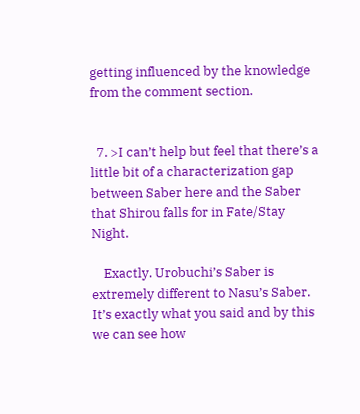getting influenced by the knowledge from the comment section.


  7. >I can’t help but feel that there’s a little bit of a characterization gap between Saber here and the Saber that Shirou falls for in Fate/Stay Night.

    Exactly. Urobuchi’s Saber is extremely different to Nasu’s Saber. It’s exactly what you said and by this we can see how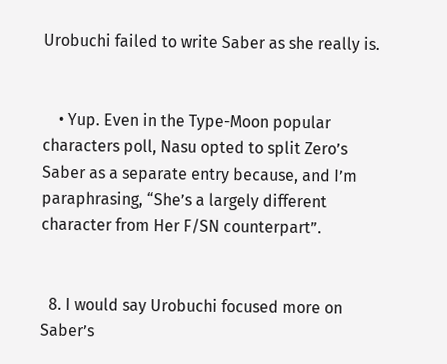Urobuchi failed to write Saber as she really is.


    • Yup. Even in the Type-Moon popular characters poll, Nasu opted to split Zero’s Saber as a separate entry because, and I’m paraphrasing, “She’s a largely different character from Her F/SN counterpart”.


  8. I would say Urobuchi focused more on Saber’s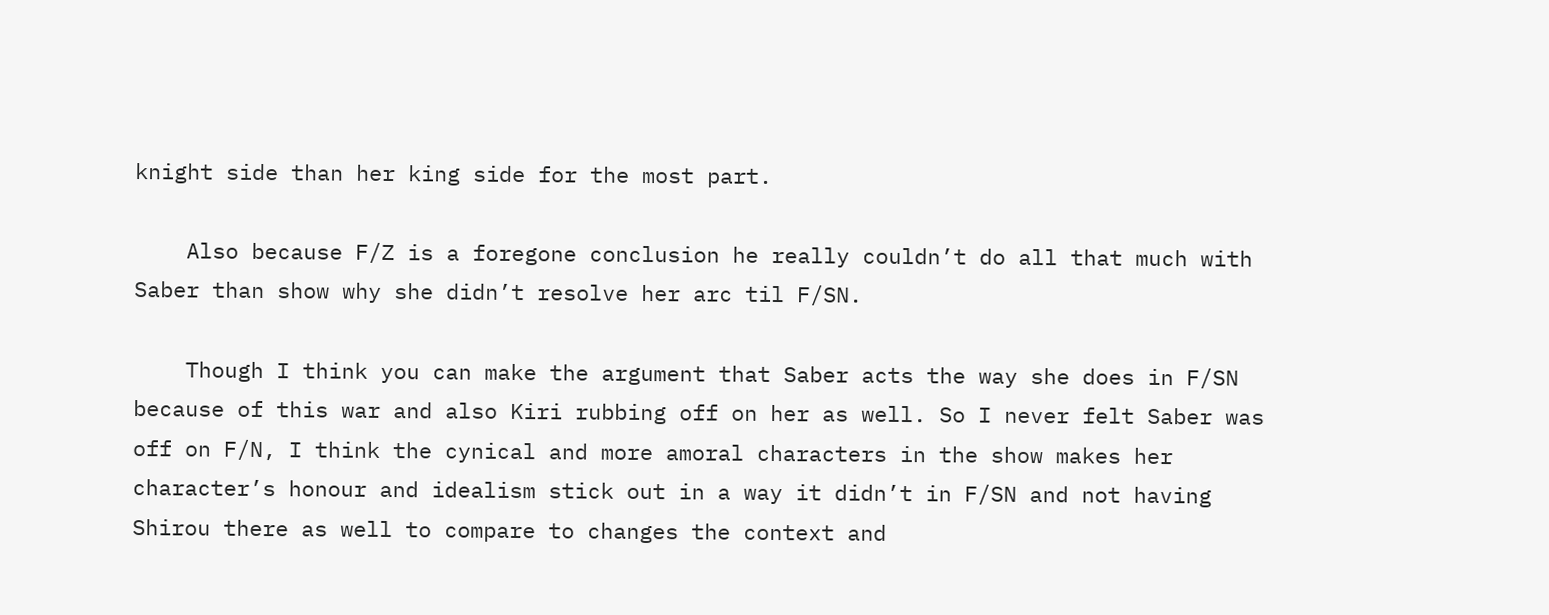knight side than her king side for the most part.

    Also because F/Z is a foregone conclusion he really couldn’t do all that much with Saber than show why she didn’t resolve her arc til F/SN.

    Though I think you can make the argument that Saber acts the way she does in F/SN because of this war and also Kiri rubbing off on her as well. So I never felt Saber was off on F/N, I think the cynical and more amoral characters in the show makes her character’s honour and idealism stick out in a way it didn’t in F/SN and not having Shirou there as well to compare to changes the context and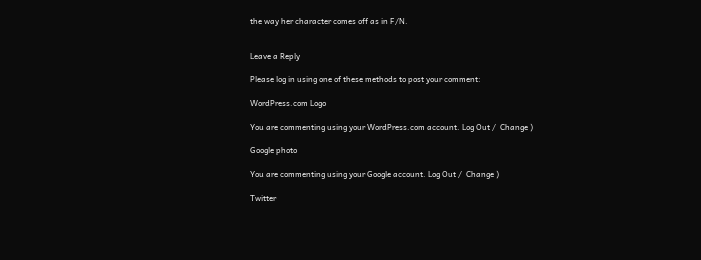the way her character comes off as in F/N.


Leave a Reply

Please log in using one of these methods to post your comment:

WordPress.com Logo

You are commenting using your WordPress.com account. Log Out /  Change )

Google photo

You are commenting using your Google account. Log Out /  Change )

Twitter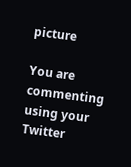picture

You are commenting using your Twitter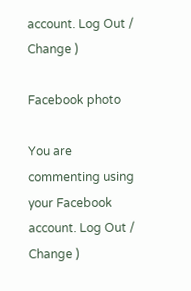account. Log Out /  Change )

Facebook photo

You are commenting using your Facebook account. Log Out /  Change )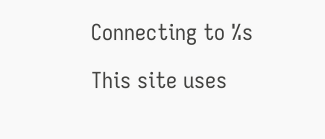Connecting to %s

This site uses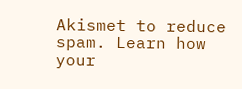Akismet to reduce spam. Learn how your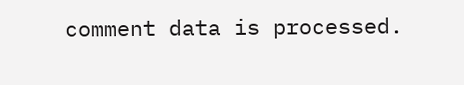comment data is processed.